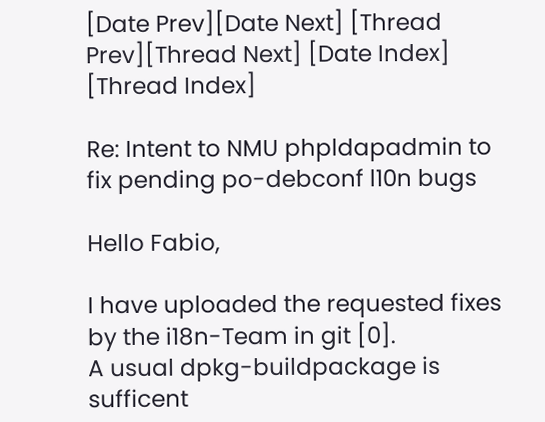[Date Prev][Date Next] [Thread Prev][Thread Next] [Date Index] [Thread Index]

Re: Intent to NMU phpldapadmin to fix pending po-debconf l10n bugs

Hello Fabio,

I have uploaded the requested fixes by the i18n-Team in git [0].
A usual dpkg-buildpackage is sufficent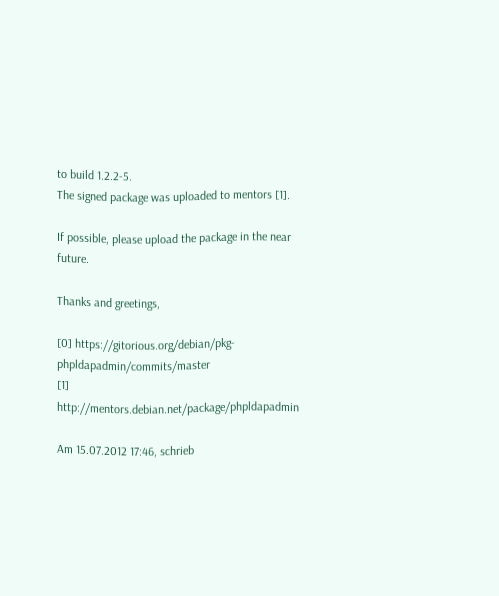to build 1.2.2-5.
The signed package was uploaded to mentors [1].

If possible, please upload the package in the near future.

Thanks and greetings,

[0] https://gitorious.org/debian/pkg-phpldapadmin/commits/master
[1] http://mentors.debian.net/package/phpldapadmin

Am 15.07.2012 17:46, schrieb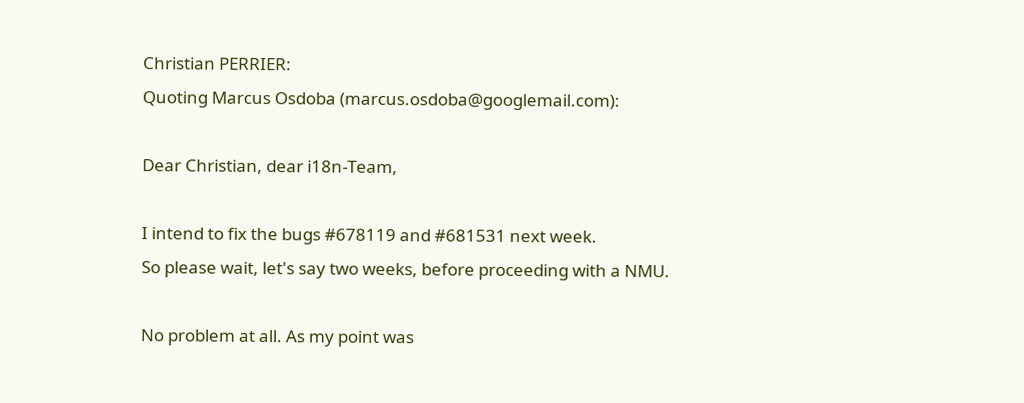Christian PERRIER:
Quoting Marcus Osdoba (marcus.osdoba@googlemail.com):

Dear Christian, dear i18n-Team,

I intend to fix the bugs #678119 and #681531 next week.
So please wait, let's say two weeks, before proceeding with a NMU.

No problem at all. As my point was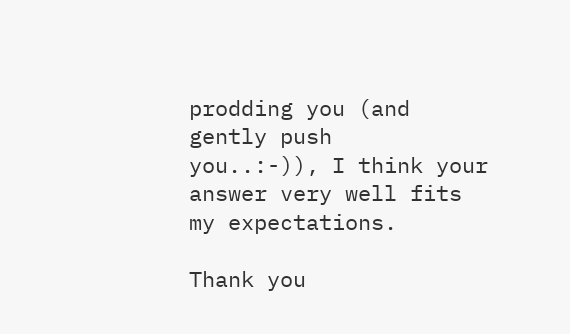prodding you (and gently push
you..:-)), I think your answer very well fits my expectations.

Thank you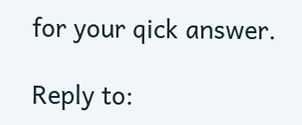for your qick answer.

Reply to: